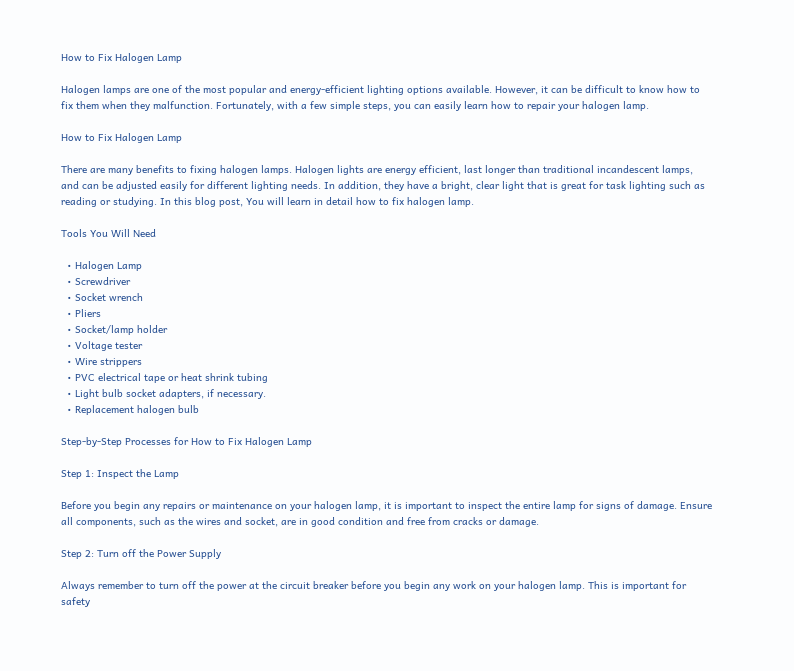How to Fix Halogen Lamp

Halogen lamps are one of the most popular and energy-efficient lighting options available. However, it can be difficult to know how to fix them when they malfunction. Fortunately, with a few simple steps, you can easily learn how to repair your halogen lamp.

How to Fix Halogen Lamp

There are many benefits to fixing halogen lamps. Halogen lights are energy efficient, last longer than traditional incandescent lamps, and can be adjusted easily for different lighting needs. In addition, they have a bright, clear light that is great for task lighting such as reading or studying. In this blog post, You will learn in detail how to fix halogen lamp.

Tools You Will Need

  • Halogen Lamp
  • Screwdriver
  • Socket wrench
  • Pliers
  • Socket/lamp holder
  • Voltage tester
  • Wire strippers
  • PVC electrical tape or heat shrink tubing
  • Light bulb socket adapters, if necessary.
  • Replacement halogen bulb

Step-by-Step Processes for How to Fix Halogen Lamp

Step 1: Inspect the Lamp

Before you begin any repairs or maintenance on your halogen lamp, it is important to inspect the entire lamp for signs of damage. Ensure all components, such as the wires and socket, are in good condition and free from cracks or damage.

Step 2: Turn off the Power Supply

Always remember to turn off the power at the circuit breaker before you begin any work on your halogen lamp. This is important for safety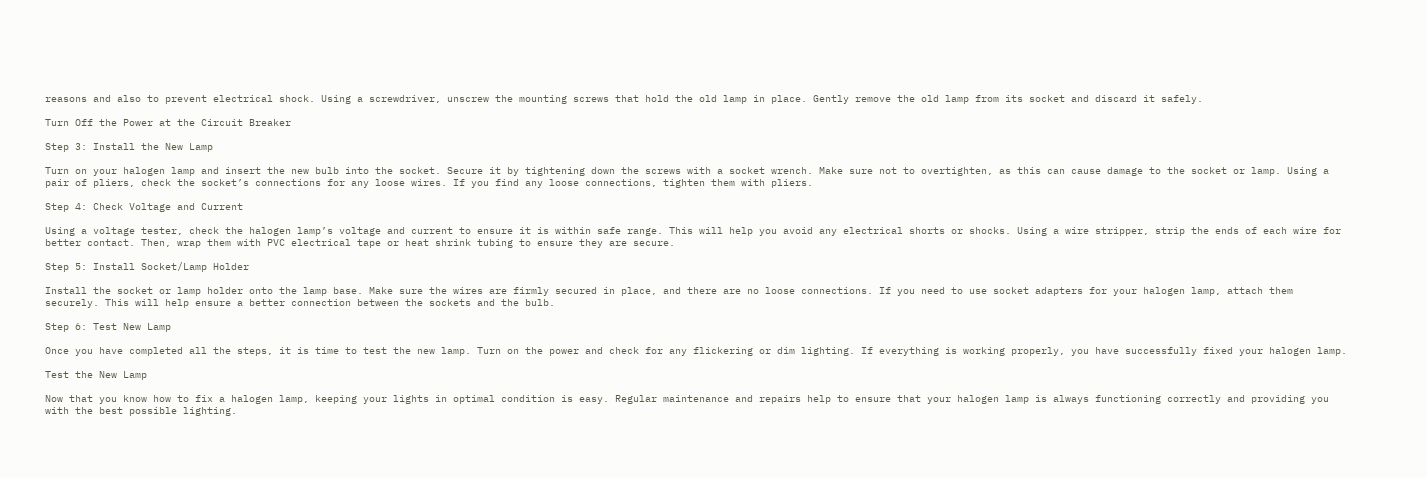reasons and also to prevent electrical shock. Using a screwdriver, unscrew the mounting screws that hold the old lamp in place. Gently remove the old lamp from its socket and discard it safely.

Turn Off the Power at the Circuit Breaker

Step 3: Install the New Lamp

Turn on your halogen lamp and insert the new bulb into the socket. Secure it by tightening down the screws with a socket wrench. Make sure not to overtighten, as this can cause damage to the socket or lamp. Using a pair of pliers, check the socket’s connections for any loose wires. If you find any loose connections, tighten them with pliers.

Step 4: Check Voltage and Current

Using a voltage tester, check the halogen lamp’s voltage and current to ensure it is within safe range. This will help you avoid any electrical shorts or shocks. Using a wire stripper, strip the ends of each wire for better contact. Then, wrap them with PVC electrical tape or heat shrink tubing to ensure they are secure.

Step 5: Install Socket/Lamp Holder

Install the socket or lamp holder onto the lamp base. Make sure the wires are firmly secured in place, and there are no loose connections. If you need to use socket adapters for your halogen lamp, attach them securely. This will help ensure a better connection between the sockets and the bulb.

Step 6: Test New Lamp

Once you have completed all the steps, it is time to test the new lamp. Turn on the power and check for any flickering or dim lighting. If everything is working properly, you have successfully fixed your halogen lamp.

Test the New Lamp

Now that you know how to fix a halogen lamp, keeping your lights in optimal condition is easy. Regular maintenance and repairs help to ensure that your halogen lamp is always functioning correctly and providing you with the best possible lighting.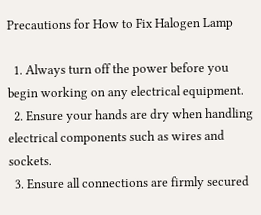Precautions for How to Fix Halogen Lamp

  1. Always turn off the power before you begin working on any electrical equipment.
  2. Ensure your hands are dry when handling electrical components such as wires and sockets.
  3. Ensure all connections are firmly secured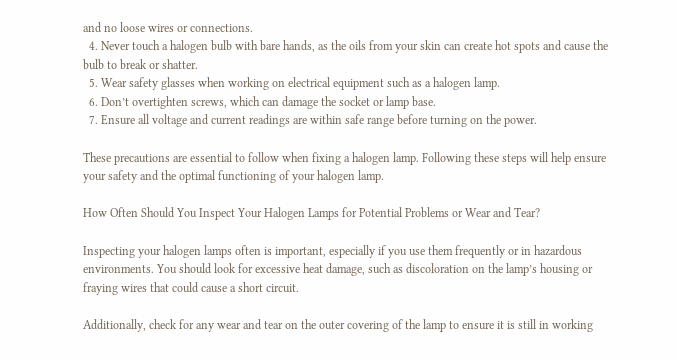and no loose wires or connections.
  4. Never touch a halogen bulb with bare hands, as the oils from your skin can create hot spots and cause the bulb to break or shatter.
  5. Wear safety glasses when working on electrical equipment such as a halogen lamp.
  6. Don’t overtighten screws, which can damage the socket or lamp base.
  7. Ensure all voltage and current readings are within safe range before turning on the power.

These precautions are essential to follow when fixing a halogen lamp. Following these steps will help ensure your safety and the optimal functioning of your halogen lamp.

How Often Should You Inspect Your Halogen Lamps for Potential Problems or Wear and Tear?

Inspecting your halogen lamps often is important, especially if you use them frequently or in hazardous environments. You should look for excessive heat damage, such as discoloration on the lamp’s housing or fraying wires that could cause a short circuit.

Additionally, check for any wear and tear on the outer covering of the lamp to ensure it is still in working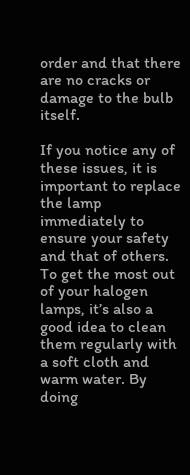order and that there are no cracks or damage to the bulb itself.

If you notice any of these issues, it is important to replace the lamp immediately to ensure your safety and that of others. To get the most out of your halogen lamps, it’s also a good idea to clean them regularly with a soft cloth and warm water. By doing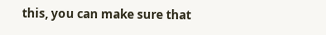this, you can make sure that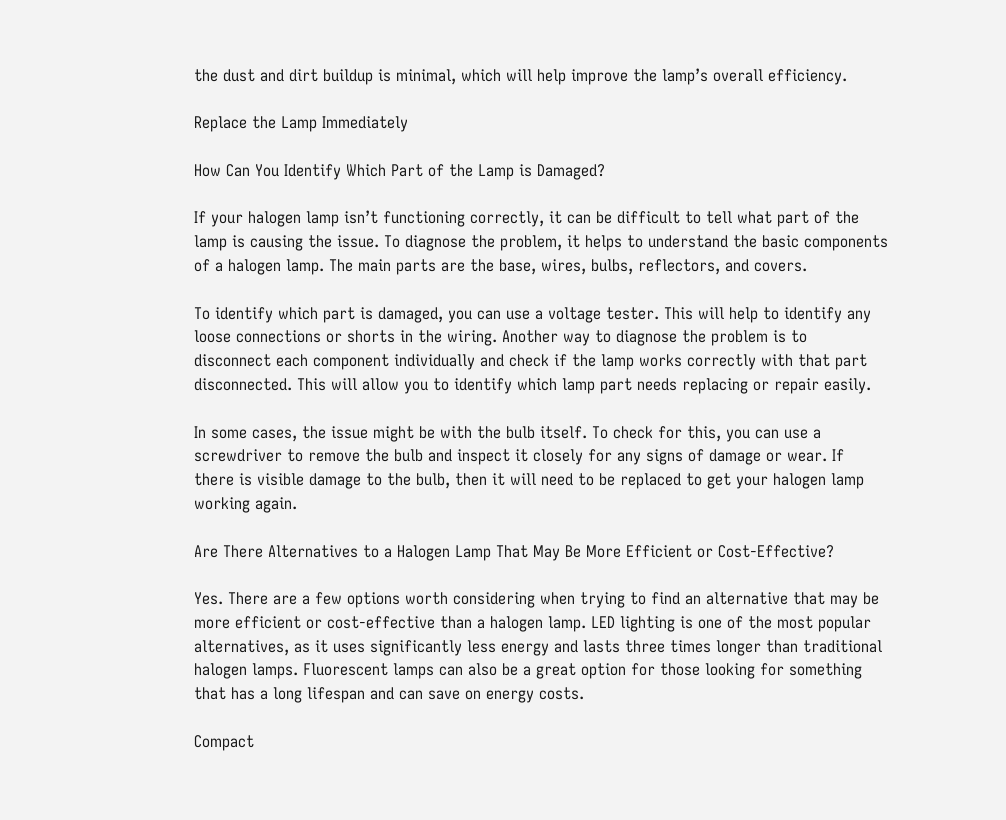the dust and dirt buildup is minimal, which will help improve the lamp’s overall efficiency.

Replace the Lamp Immediately

How Can You Identify Which Part of the Lamp is Damaged?

If your halogen lamp isn’t functioning correctly, it can be difficult to tell what part of the lamp is causing the issue. To diagnose the problem, it helps to understand the basic components of a halogen lamp. The main parts are the base, wires, bulbs, reflectors, and covers.

To identify which part is damaged, you can use a voltage tester. This will help to identify any loose connections or shorts in the wiring. Another way to diagnose the problem is to disconnect each component individually and check if the lamp works correctly with that part disconnected. This will allow you to identify which lamp part needs replacing or repair easily.

In some cases, the issue might be with the bulb itself. To check for this, you can use a screwdriver to remove the bulb and inspect it closely for any signs of damage or wear. If there is visible damage to the bulb, then it will need to be replaced to get your halogen lamp working again.

Are There Alternatives to a Halogen Lamp That May Be More Efficient or Cost-Effective?

Yes. There are a few options worth considering when trying to find an alternative that may be more efficient or cost-effective than a halogen lamp. LED lighting is one of the most popular alternatives, as it uses significantly less energy and lasts three times longer than traditional halogen lamps. Fluorescent lamps can also be a great option for those looking for something that has a long lifespan and can save on energy costs.

Compact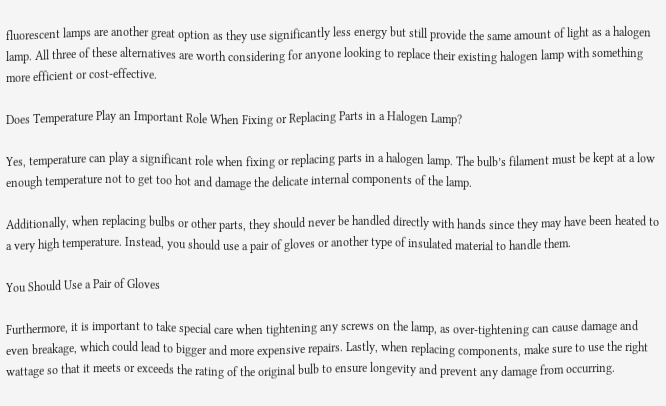fluorescent lamps are another great option as they use significantly less energy but still provide the same amount of light as a halogen lamp. All three of these alternatives are worth considering for anyone looking to replace their existing halogen lamp with something more efficient or cost-effective.

Does Temperature Play an Important Role When Fixing or Replacing Parts in a Halogen Lamp?

Yes, temperature can play a significant role when fixing or replacing parts in a halogen lamp. The bulb’s filament must be kept at a low enough temperature not to get too hot and damage the delicate internal components of the lamp.

Additionally, when replacing bulbs or other parts, they should never be handled directly with hands since they may have been heated to a very high temperature. Instead, you should use a pair of gloves or another type of insulated material to handle them.

You Should Use a Pair of Gloves

Furthermore, it is important to take special care when tightening any screws on the lamp, as over-tightening can cause damage and even breakage, which could lead to bigger and more expensive repairs. Lastly, when replacing components, make sure to use the right wattage so that it meets or exceeds the rating of the original bulb to ensure longevity and prevent any damage from occurring.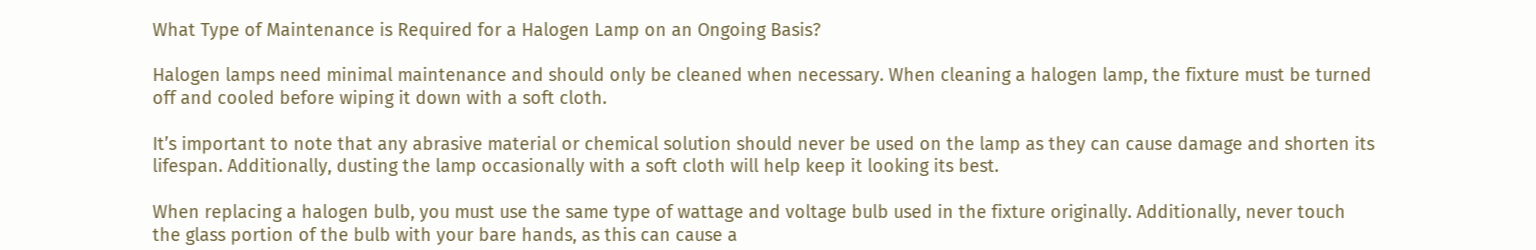What Type of Maintenance is Required for a Halogen Lamp on an Ongoing Basis?

Halogen lamps need minimal maintenance and should only be cleaned when necessary. When cleaning a halogen lamp, the fixture must be turned off and cooled before wiping it down with a soft cloth.

It’s important to note that any abrasive material or chemical solution should never be used on the lamp as they can cause damage and shorten its lifespan. Additionally, dusting the lamp occasionally with a soft cloth will help keep it looking its best.

When replacing a halogen bulb, you must use the same type of wattage and voltage bulb used in the fixture originally. Additionally, never touch the glass portion of the bulb with your bare hands, as this can cause a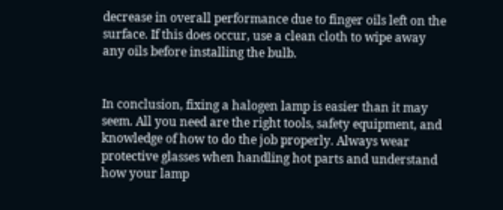decrease in overall performance due to finger oils left on the surface. If this does occur, use a clean cloth to wipe away any oils before installing the bulb.


In conclusion, fixing a halogen lamp is easier than it may seem. All you need are the right tools, safety equipment, and knowledge of how to do the job properly. Always wear protective glasses when handling hot parts and understand how your lamp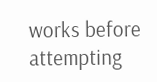works before attempting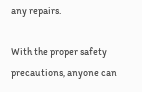any repairs.

With the proper safety precautions, anyone can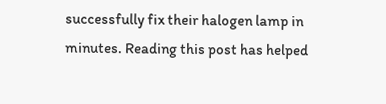successfully fix their halogen lamp in minutes. Reading this post has helped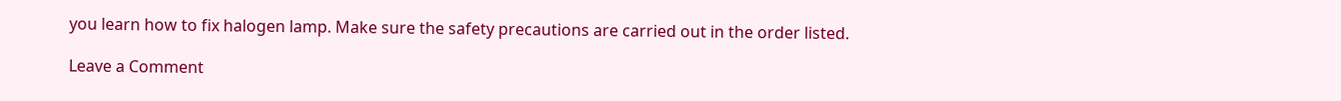you learn how to fix halogen lamp. Make sure the safety precautions are carried out in the order listed.

Leave a Comment